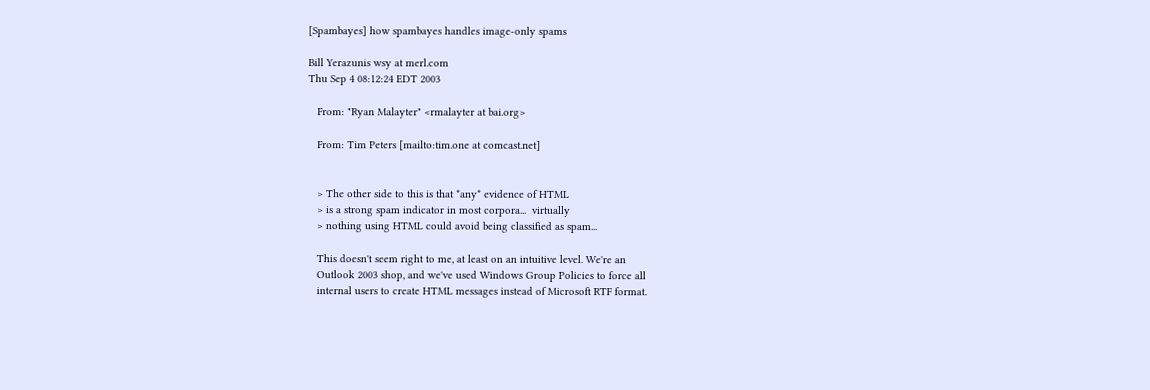[Spambayes] how spambayes handles image-only spams

Bill Yerazunis wsy at merl.com
Thu Sep 4 08:12:24 EDT 2003

   From: "Ryan Malayter" <rmalayter at bai.org>

   From: Tim Peters [mailto:tim.one at comcast.net]


   > The other side to this is that *any* evidence of HTML
   > is a strong spam indicator in most corpora...  virtually
   > nothing using HTML could avoid being classified as spam...

   This doesn't seem right to me, at least on an intuitive level. We're an
   Outlook 2003 shop, and we've used Windows Group Policies to force all
   internal users to create HTML messages instead of Microsoft RTF format.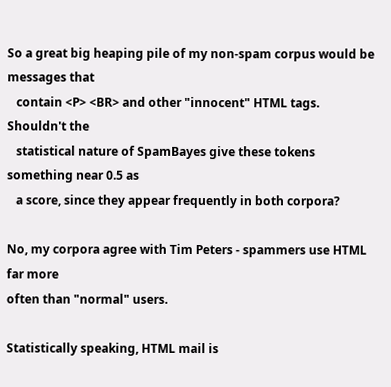So a great big heaping pile of my non-spam corpus would be messages that
   contain <P> <BR> and other "innocent" HTML tags. Shouldn't the
   statistical nature of SpamBayes give these tokens something near 0.5 as
   a score, since they appear frequently in both corpora?

No, my corpora agree with Tim Peters - spammers use HTML far more
often than "normal" users.

Statistically speaking, HTML mail is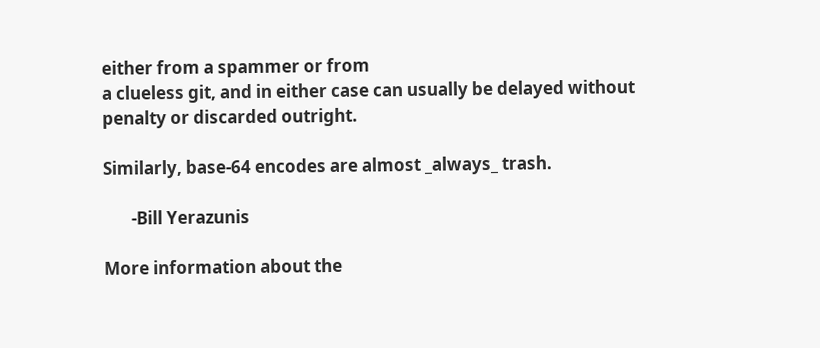either from a spammer or from
a clueless git, and in either case can usually be delayed without
penalty or discarded outright.

Similarly, base-64 encodes are almost _always_ trash.

       -Bill Yerazunis

More information about the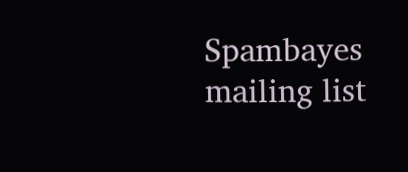Spambayes mailing list